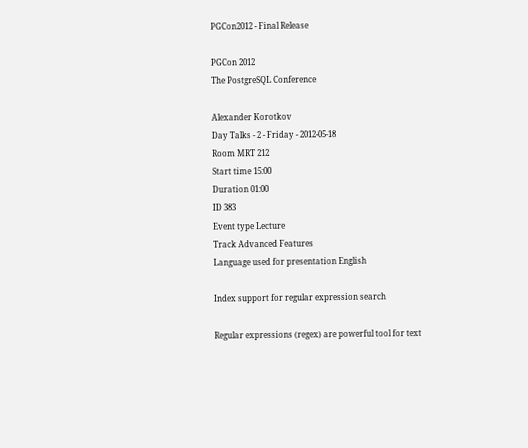PGCon2012 - Final Release

PGCon 2012
The PostgreSQL Conference

Alexander Korotkov
Day Talks - 2 - Friday - 2012-05-18
Room MRT 212
Start time 15:00
Duration 01:00
ID 383
Event type Lecture
Track Advanced Features
Language used for presentation English

Index support for regular expression search

Regular expressions (regex) are powerful tool for text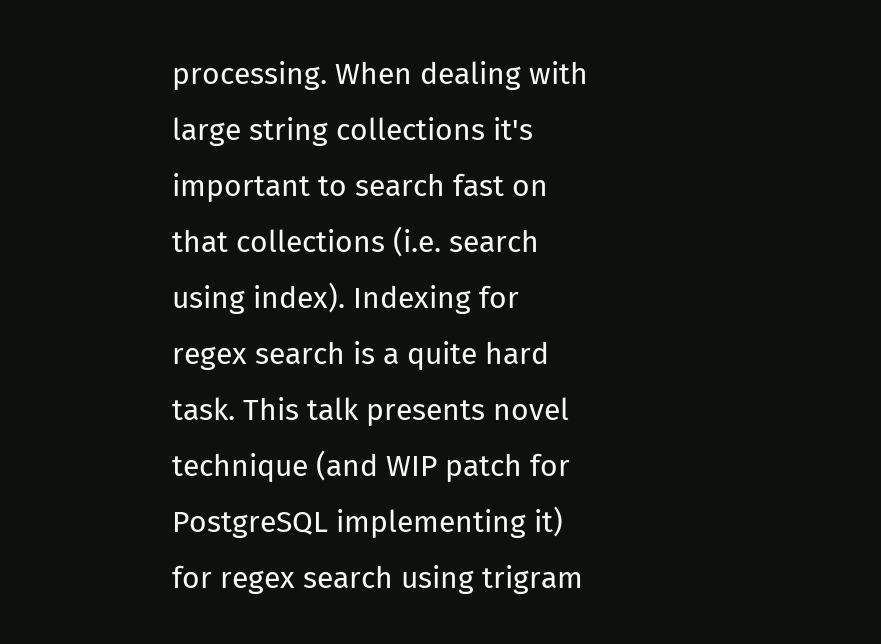processing. When dealing with large string collections it's important to search fast on that collections (i.e. search using index). Indexing for regex search is a quite hard task. This talk presents novel technique (and WIP patch for PostgreSQL implementing it) for regex search using trigram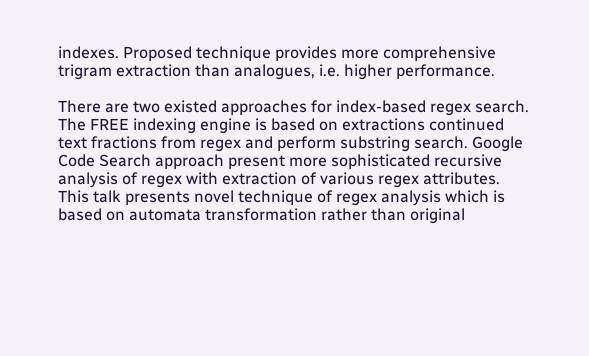indexes. Proposed technique provides more comprehensive trigram extraction than analogues, i.e. higher performance.

There are two existed approaches for index-based regex search. The FREE indexing engine is based on extractions continued text fractions from regex and perform substring search. Google Code Search approach present more sophisticated recursive analysis of regex with extraction of various regex attributes. This talk presents novel technique of regex analysis which is based on automata transformation rather than original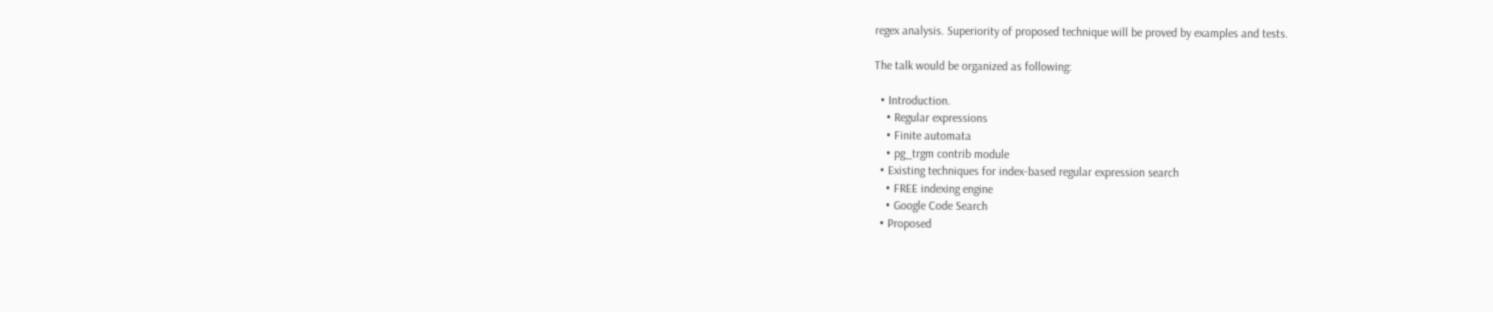regex analysis. Superiority of proposed technique will be proved by examples and tests.

The talk would be organized as following:

  • Introduction.
    • Regular expressions
    • Finite automata
    • pg_trgm contrib module
  • Existing techniques for index-based regular expression search
    • FREE indexing engine
    • Google Code Search
  • Proposed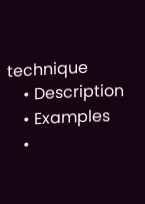technique
    • Description
    • Examples
    •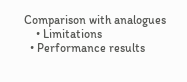Comparison with analogues
    • Limitations
  • Performance results